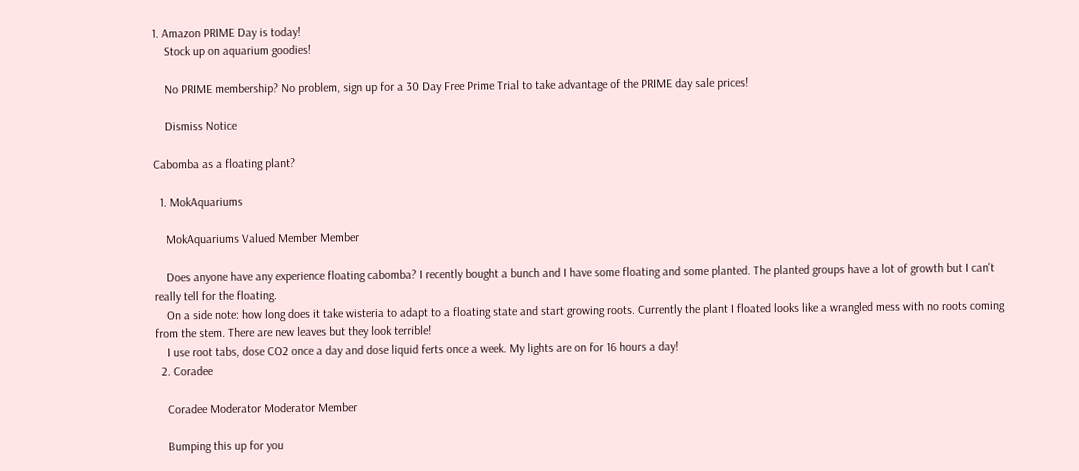1. Amazon PRIME Day is today!
    Stock up on aquarium goodies!

    No PRIME membership? No problem, sign up for a 30 Day Free Prime Trial to take advantage of the PRIME day sale prices!

    Dismiss Notice

Cabomba as a floating plant?

  1. MokAquariums

    MokAquariums Valued Member Member

    Does anyone have any experience floating cabomba? I recently bought a bunch and I have some floating and some planted. The planted groups have a lot of growth but I can't really tell for the floating.
    On a side note: how long does it take wisteria to adapt to a floating state and start growing roots. Currently the plant I floated looks like a wrangled mess with no roots coming from the stem. There are new leaves but they look terrible!
    I use root tabs, dose CO2 once a day and dose liquid ferts once a week. My lights are on for 16 hours a day!
  2. Coradee

    Coradee Moderator Moderator Member

    Bumping this up for you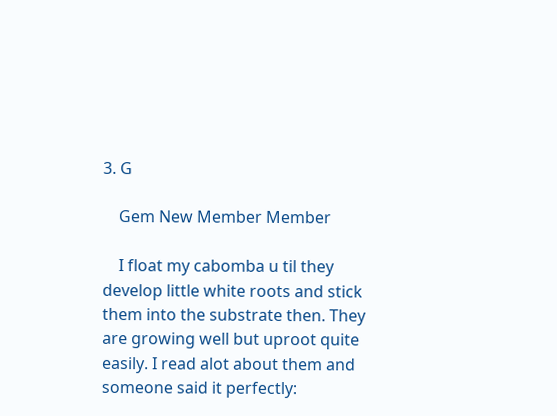3. G

    Gem New Member Member

    I float my cabomba u til they develop little white roots and stick them into the substrate then. They are growing well but uproot quite easily. I read alot about them and someone said it perfectly: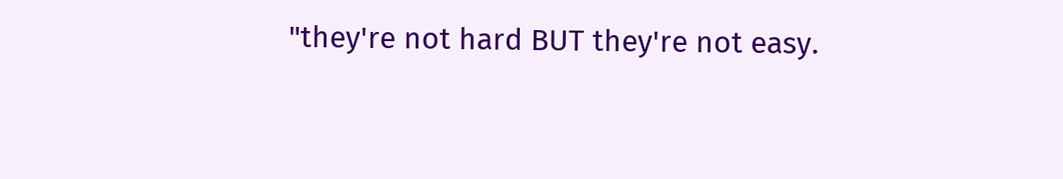"they're not hard BUT they're not easy.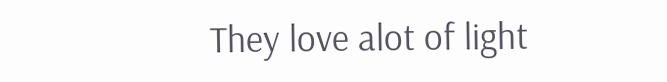They love alot of light